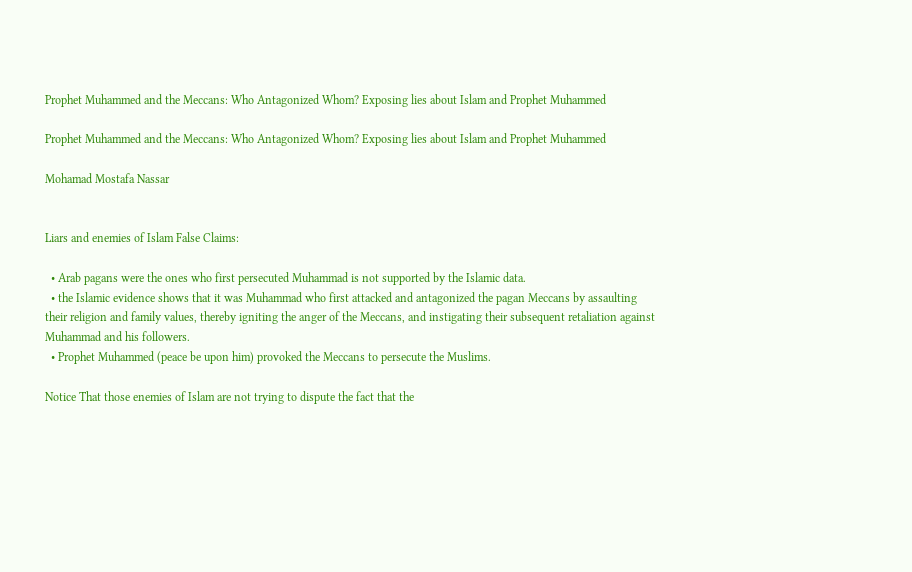Prophet Muhammed and the Meccans: Who Antagonized Whom? Exposing lies about Islam and Prophet Muhammed

Prophet Muhammed and the Meccans: Who Antagonized Whom? Exposing lies about Islam and Prophet Muhammed

Mohamad Mostafa Nassar


Liars and enemies of Islam False Claims:

  • Arab pagans were the ones who first persecuted Muhammad is not supported by the Islamic data.
  • the Islamic evidence shows that it was Muhammad who first attacked and antagonized the pagan Meccans by assaulting their religion and family values, thereby igniting the anger of the Meccans, and instigating their subsequent retaliation against Muhammad and his followers.
  • Prophet Muhammed (peace be upon him) provoked the Meccans to persecute the Muslims.

Notice That those enemies of Islam are not trying to dispute the fact that the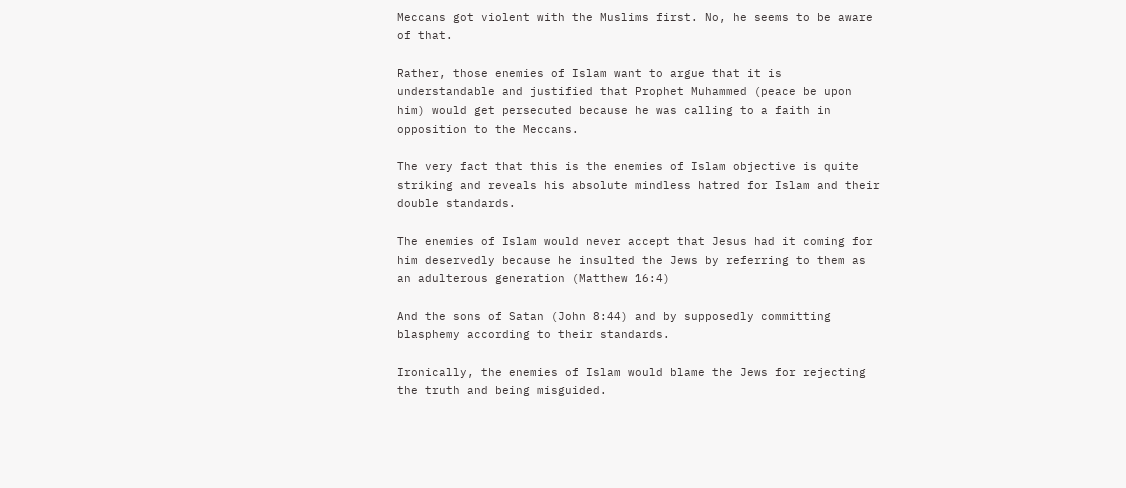Meccans got violent with the Muslims first. No, he seems to be aware of that.

Rather, those enemies of Islam want to argue that it is understandable and justified that Prophet Muhammed (peace be upon him) would get persecuted because he was calling to a faith in opposition to the Meccans.

The very fact that this is the enemies of Islam objective is quite striking and reveals his absolute mindless hatred for Islam and their double standards.

The enemies of Islam would never accept that Jesus had it coming for him deservedly because he insulted the Jews by referring to them as an adulterous generation (Matthew 16:4)

And the sons of Satan (John 8:44) and by supposedly committing blasphemy according to their standards.

Ironically, the enemies of Islam would blame the Jews for rejecting the truth and being misguided.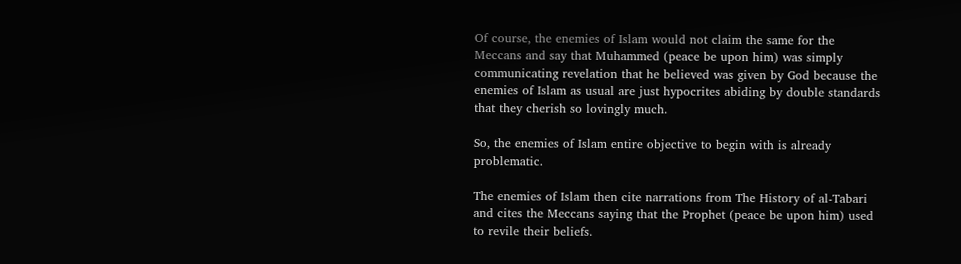Of course, the enemies of Islam would not claim the same for the Meccans and say that Muhammed (peace be upon him) was simply communicating revelation that he believed was given by God because the enemies of Islam as usual are just hypocrites abiding by double standards that they cherish so lovingly much.

So, the enemies of Islam entire objective to begin with is already problematic.

The enemies of Islam then cite narrations from The History of al-Tabari and cites the Meccans saying that the Prophet (peace be upon him) used to revile their beliefs.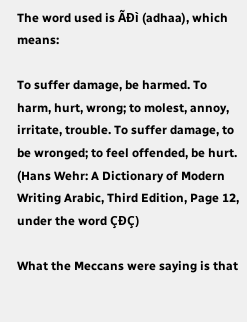The word used is ÃÐì (adhaa), which means:

To suffer damage, be harmed. To harm, hurt, wrong; to molest, annoy, irritate, trouble. To suffer damage, to be wronged; to feel offended, be hurt. (Hans Wehr: A Dictionary of Modern Writing Arabic, Third Edition, Page 12, under the word ÇÐÇ)

What the Meccans were saying is that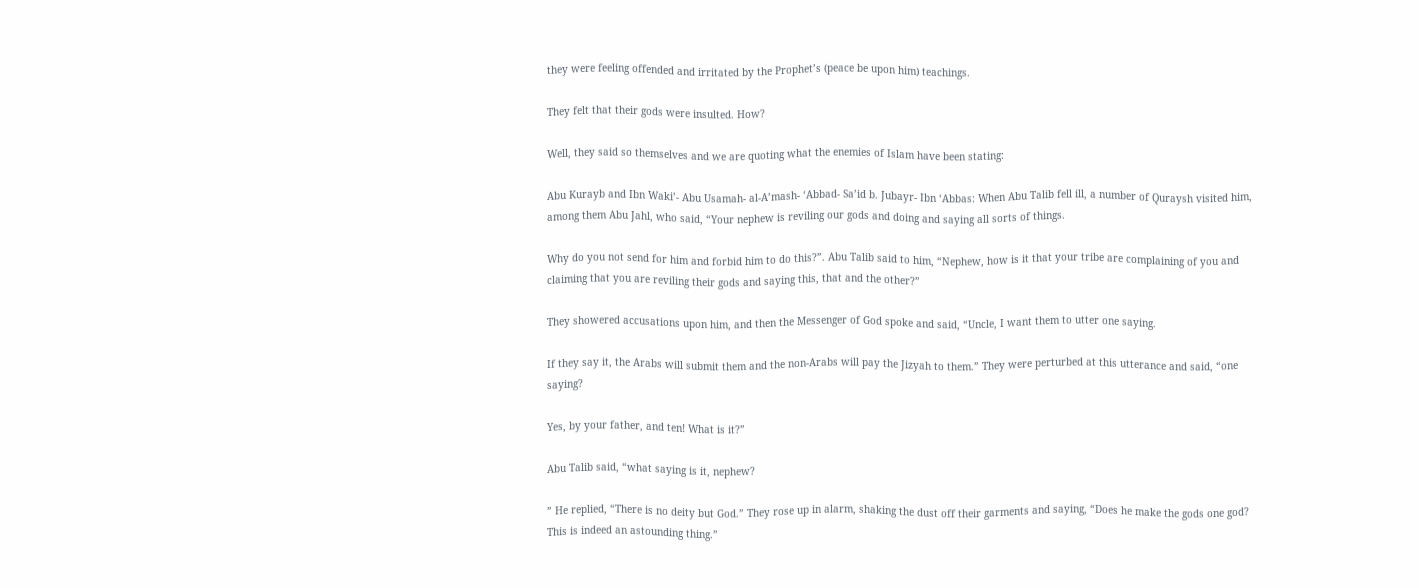they were feeling offended and irritated by the Prophet’s (peace be upon him) teachings.

They felt that their gods were insulted. How?

Well, they said so themselves and we are quoting what the enemies of Islam have been stating:

Abu Kurayb and Ibn Waki’- Abu Usamah- al-A’mash- ‘Abbad- Sa’id b. Jubayr- Ibn ‘Abbas: When Abu Talib fell ill, a number of Quraysh visited him, among them Abu Jahl, who said, “Your nephew is reviling our gods and doing and saying all sorts of things.

Why do you not send for him and forbid him to do this?”. Abu Talib said to him, “Nephew, how is it that your tribe are complaining of you and claiming that you are reviling their gods and saying this, that and the other?”

They showered accusations upon him, and then the Messenger of God spoke and said, “Uncle, I want them to utter one saying.

If they say it, the Arabs will submit them and the non-Arabs will pay the Jizyah to them.” They were perturbed at this utterance and said, “one saying?

Yes, by your father, and ten! What is it?”

Abu Talib said, “what saying is it, nephew?

” He replied, “There is no deity but God.” They rose up in alarm, shaking the dust off their garments and saying, “Does he make the gods one god? This is indeed an astounding thing.”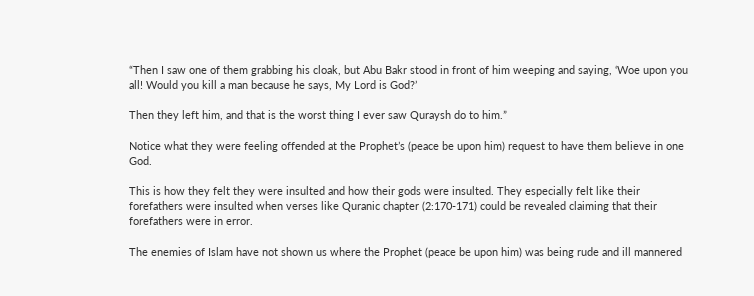“Then I saw one of them grabbing his cloak, but Abu Bakr stood in front of him weeping and saying, ‘Woe upon you all! Would you kill a man because he says, My Lord is God?’

Then they left him, and that is the worst thing I ever saw Quraysh do to him.”

Notice what they were feeling offended at the Prophet’s (peace be upon him) request to have them believe in one God.

This is how they felt they were insulted and how their gods were insulted. They especially felt like their forefathers were insulted when verses like Quranic chapter (2:170-171) could be revealed claiming that their forefathers were in error.

The enemies of Islam have not shown us where the Prophet (peace be upon him) was being rude and ill mannered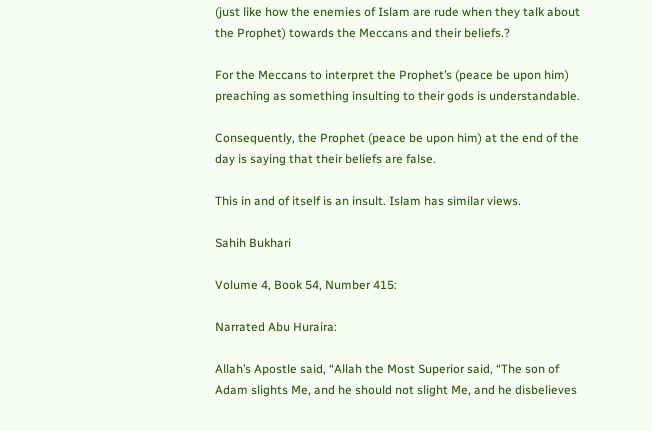(just like how the enemies of Islam are rude when they talk about the Prophet) towards the Meccans and their beliefs.?

For the Meccans to interpret the Prophet’s (peace be upon him) preaching as something insulting to their gods is understandable.

Consequently, the Prophet (peace be upon him) at the end of the day is saying that their beliefs are false.

This in and of itself is an insult. Islam has similar views.

Sahih Bukhari

Volume 4, Book 54, Number 415:

Narrated Abu Huraira:

Allah’s Apostle said, “Allah the Most Superior said, “The son of Adam slights Me, and he should not slight Me, and he disbelieves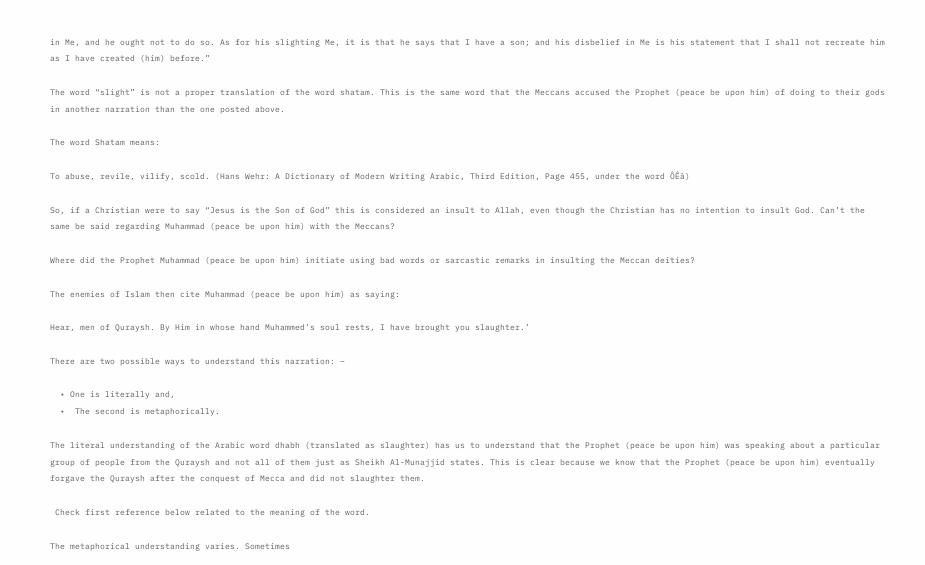in Me, and he ought not to do so. As for his slighting Me, it is that he says that I have a son; and his disbelief in Me is his statement that I shall not recreate him as I have created (him) before.”

The word “slight” is not a proper translation of the word shatam. This is the same word that the Meccans accused the Prophet (peace be upon him) of doing to their gods in another narration than the one posted above.

The word Shatam means:

To abuse, revile, vilify, scold. (Hans Wehr: A Dictionary of Modern Writing Arabic, Third Edition, Page 455, under the word ÔÊã)

So, if a Christian were to say “Jesus is the Son of God” this is considered an insult to Allah, even though the Christian has no intention to insult God. Can’t the same be said regarding Muhammad (peace be upon him) with the Meccans?

Where did the Prophet Muhammad (peace be upon him) initiate using bad words or sarcastic remarks in insulting the Meccan deities?

The enemies of Islam then cite Muhammad (peace be upon him) as saying:

Hear, men of Quraysh. By Him in whose hand Muhammed’s soul rests, I have brought you slaughter.’

There are two possible ways to understand this narration: –

  • One is literally and,
  •  The second is metaphorically.

The literal understanding of the Arabic word dhabh (translated as slaughter) has us to understand that the Prophet (peace be upon him) was speaking about a particular group of people from the Quraysh and not all of them just as Sheikh Al-Munajjid states. This is clear because we know that the Prophet (peace be upon him) eventually forgave the Quraysh after the conquest of Mecca and did not slaughter them.

 Check first reference below related to the meaning of the word.

The metaphorical understanding varies. Sometimes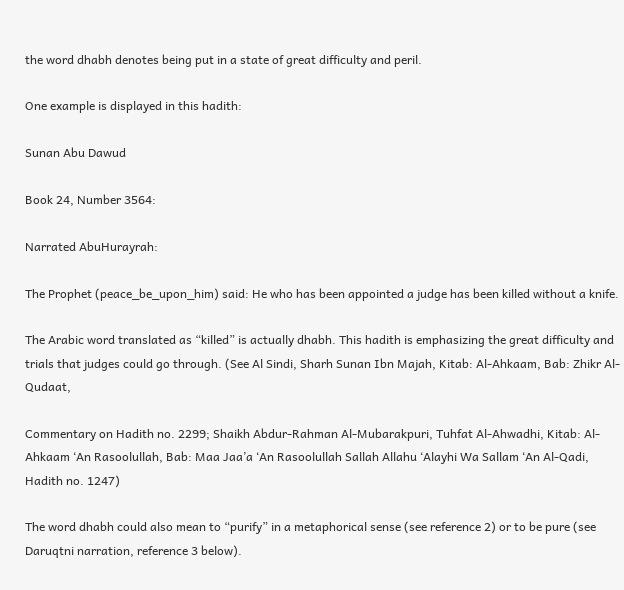the word dhabh denotes being put in a state of great difficulty and peril.

One example is displayed in this hadith:

Sunan Abu Dawud

Book 24, Number 3564:

Narrated AbuHurayrah:

The Prophet (peace_be_upon_him) said: He who has been appointed a judge has been killed without a knife.

The Arabic word translated as “killed” is actually dhabh. This hadith is emphasizing the great difficulty and trials that judges could go through. (See Al Sindi, Sharh Sunan Ibn Majah, Kitab: Al-Ahkaam, Bab: Zhikr Al-Qudaat,

Commentary on Hadith no. 2299; Shaikh Abdur-Rahman Al-Mubarakpuri, Tuhfat Al-Ahwadhi, Kitab: Al-Ahkaam ‘An Rasoolullah, Bab: Maa Jaa’a ‘An Rasoolullah Sallah Allahu ‘Alayhi Wa Sallam ‘An Al-Qadi, Hadith no. 1247)

The word dhabh could also mean to “purify” in a metaphorical sense (see reference 2) or to be pure (see Daruqtni narration, reference 3 below).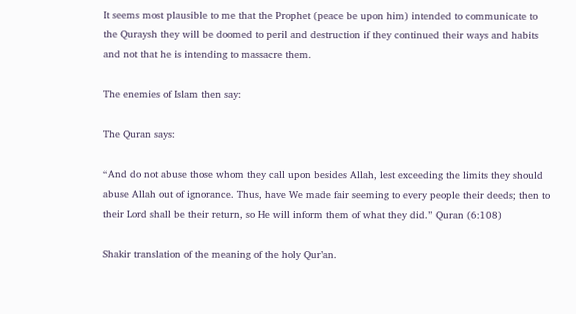It seems most plausible to me that the Prophet (peace be upon him) intended to communicate to the Quraysh they will be doomed to peril and destruction if they continued their ways and habits and not that he is intending to massacre them.

The enemies of Islam then say:

The Quran says:

“And do not abuse those whom they call upon besides Allah, lest exceeding the limits they should abuse Allah out of ignorance. Thus, have We made fair seeming to every people their deeds; then to their Lord shall be their return, so He will inform them of what they did.” Quran (6:108)

Shakir translation of the meaning of the holy Qur’an.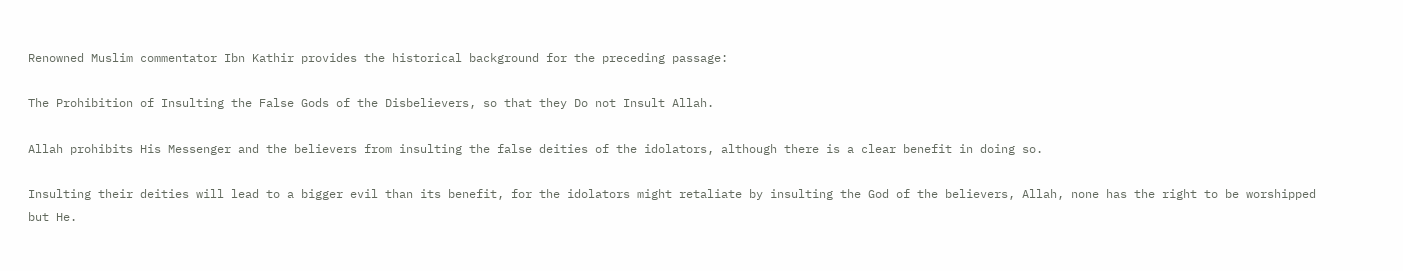Renowned Muslim commentator Ibn Kathir provides the historical background for the preceding passage:

The Prohibition of Insulting the False Gods of the Disbelievers, so that they Do not Insult Allah.

Allah prohibits His Messenger and the believers from insulting the false deities of the idolators, although there is a clear benefit in doing so.

Insulting their deities will lead to a bigger evil than its benefit, for the idolators might retaliate by insulting the God of the believers, Allah, none has the right to be worshipped but He.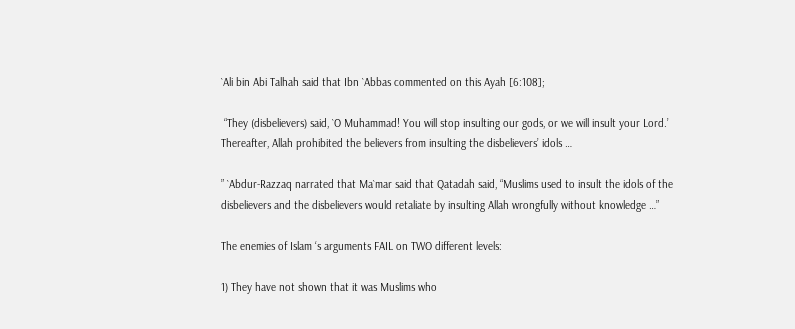`Ali bin Abi Talhah said that Ibn `Abbas commented on this Ayah [6:108];

 “They (disbelievers) said, `O Muhammad! You will stop insulting our gods, or we will insult your Lord.’ Thereafter, Allah prohibited the believers from insulting the disbelievers’ idols …

” `Abdur-Razzaq narrated that Ma`mar said that Qatadah said, “Muslims used to insult the idols of the disbelievers and the disbelievers would retaliate by insulting Allah wrongfully without knowledge …”

The enemies of Islam ‘s arguments FAIL on TWO different levels:

1) They have not shown that it was Muslims who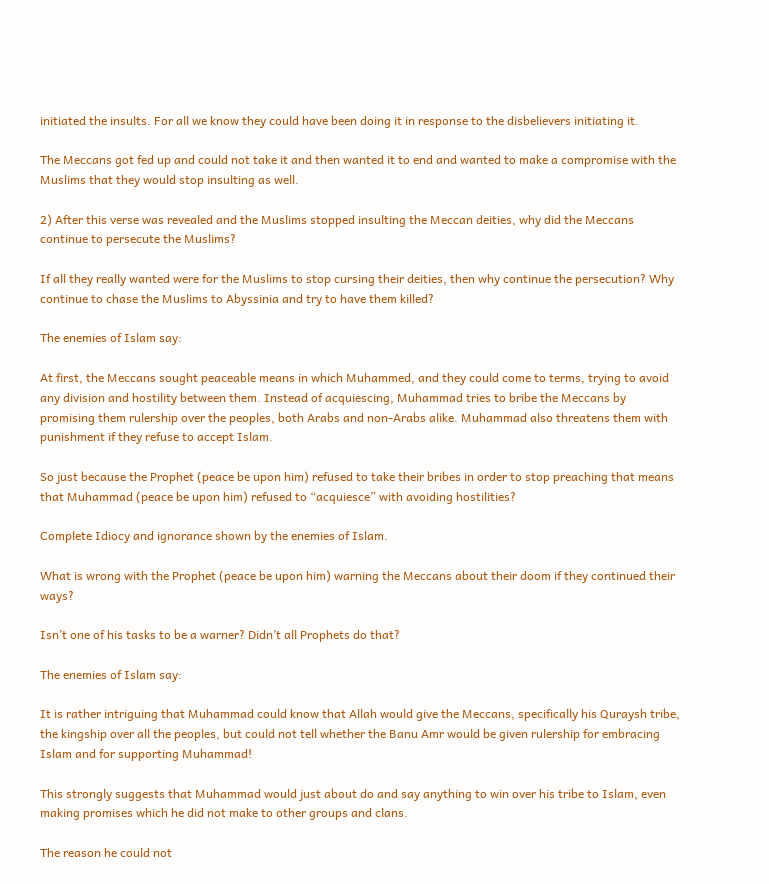initiated the insults. For all we know they could have been doing it in response to the disbelievers initiating it.

The Meccans got fed up and could not take it and then wanted it to end and wanted to make a compromise with the Muslims that they would stop insulting as well.

2) After this verse was revealed and the Muslims stopped insulting the Meccan deities, why did the Meccans continue to persecute the Muslims?

If all they really wanted were for the Muslims to stop cursing their deities, then why continue the persecution? Why continue to chase the Muslims to Abyssinia and try to have them killed?

The enemies of Islam say:

At first, the Meccans sought peaceable means in which Muhammed, and they could come to terms, trying to avoid any division and hostility between them. Instead of acquiescing, Muhammad tries to bribe the Meccans by promising them rulership over the peoples, both Arabs and non-Arabs alike. Muhammad also threatens them with punishment if they refuse to accept Islam.

So just because the Prophet (peace be upon him) refused to take their bribes in order to stop preaching that means that Muhammad (peace be upon him) refused to “acquiesce” with avoiding hostilities?

Complete Idiocy and ignorance shown by the enemies of Islam.

What is wrong with the Prophet (peace be upon him) warning the Meccans about their doom if they continued their ways?

Isn’t one of his tasks to be a warner? Didn’t all Prophets do that?

The enemies of Islam say:

It is rather intriguing that Muhammad could know that Allah would give the Meccans, specifically his Quraysh tribe, the kingship over all the peoples, but could not tell whether the Banu Amr would be given rulership for embracing Islam and for supporting Muhammad!

This strongly suggests that Muhammad would just about do and say anything to win over his tribe to Islam, even making promises which he did not make to other groups and clans.

The reason he could not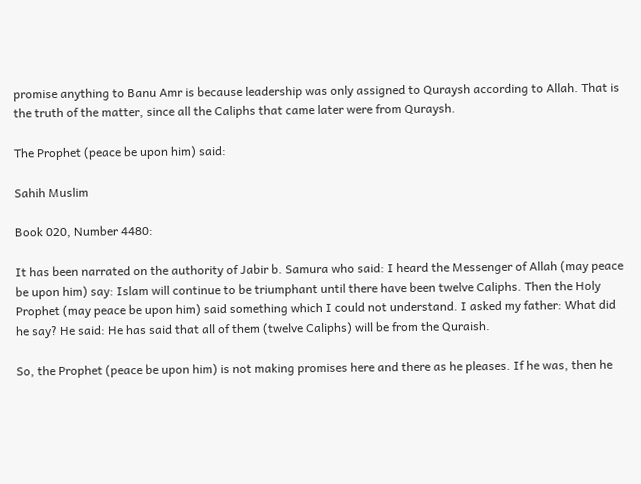promise anything to Banu Amr is because leadership was only assigned to Quraysh according to Allah. That is the truth of the matter, since all the Caliphs that came later were from Quraysh.

The Prophet (peace be upon him) said:

Sahih Muslim

Book 020, Number 4480:

It has been narrated on the authority of Jabir b. Samura who said: I heard the Messenger of Allah (may peace be upon him) say: Islam will continue to be triumphant until there have been twelve Caliphs. Then the Holy Prophet (may peace be upon him) said something which I could not understand. I asked my father: What did he say? He said: He has said that all of them (twelve Caliphs) will be from the Quraish.

So, the Prophet (peace be upon him) is not making promises here and there as he pleases. If he was, then he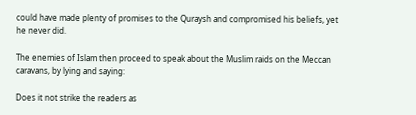could have made plenty of promises to the Quraysh and compromised his beliefs, yet he never did.

The enemies of Islam then proceed to speak about the Muslim raids on the Meccan caravans, by lying and saying:

Does it not strike the readers as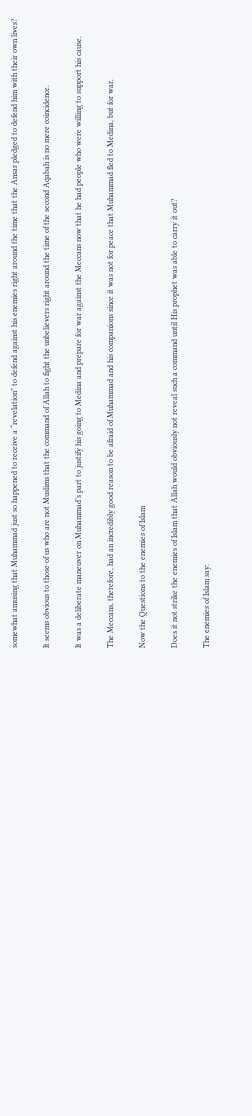somewhat amusing that Muhammad just so happened to receive a “revelation” to defend against his enemies right around the time that the Ansar pledged to defend him with their own lives?

It seems obvious to those of us who are not Muslims that the command of Allah to fight the unbelievers right around the time of the second Aqabah is no mere coincidence.

It was a deliberate maneuver on Muhammad’s part to justify his going to Medina and prepare for war against the Meccans now that he had people who were willing to support his cause.

The Meccans, therefore, had an incredibly good reason to be afraid of Muhammad and his companions since it was not for peace that Muhammad fled to Medina, but for war.

Now the Questions to the enemies of Islam

Does it not strike the enemies of Islam that Allah would obviously not reveal such a command until His prophet was able to carry it out?

The enemies of Islam say: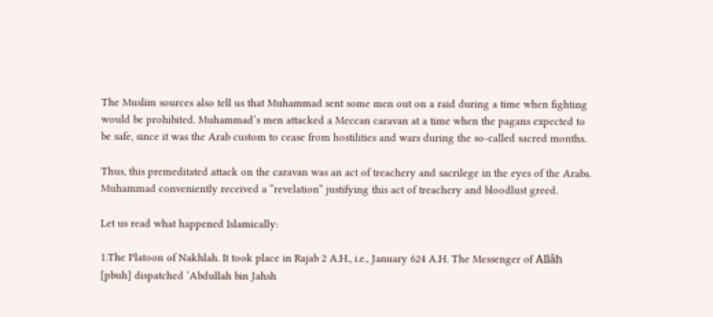The Muslim sources also tell us that Muhammad sent some men out on a raid during a time when fighting would be prohibited. Muhammad’s men attacked a Meccan caravan at a time when the pagans expected to be safe, since it was the Arab custom to cease from hostilities and wars during the so-called sacred months.

Thus, this premeditated attack on the caravan was an act of treachery and sacrilege in the eyes of the Arabs. Muhammad conveniently received a “revelation” justifying this act of treachery and bloodlust greed.

Let us read what happened Islamically:

1.The Platoon of Nakhlah. It took place in Rajab 2 A.H., i.e., January 624 A.H. The Messenger of Allâh [pbuh] dispatched ‘Abdullah bin Jahsh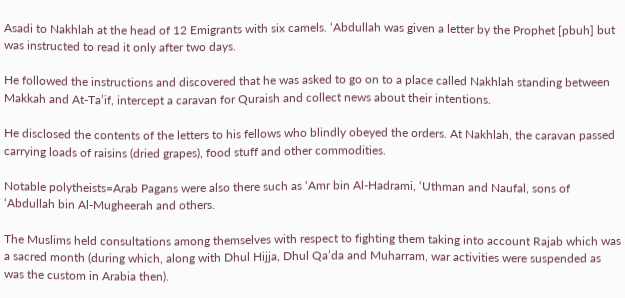Asadi to Nakhlah at the head of 12 Emigrants with six camels. ‘Abdullah was given a letter by the Prophet [pbuh] but was instructed to read it only after two days.

He followed the instructions and discovered that he was asked to go on to a place called Nakhlah standing between Makkah and At-Ta’if, intercept a caravan for Quraish and collect news about their intentions.

He disclosed the contents of the letters to his fellows who blindly obeyed the orders. At Nakhlah, the caravan passed carrying loads of raisins (dried grapes), food stuff and other commodities.

Notable polytheists=Arab Pagans were also there such as ‘Amr bin Al-Hadrami, ‘Uthman and Naufal, sons of ‘Abdullah bin Al-Mugheerah and others.

The Muslims held consultations among themselves with respect to fighting them taking into account Rajab which was a sacred month (during which, along with Dhul Hijja, Dhul Qa’da and Muharram, war activities were suspended as was the custom in Arabia then).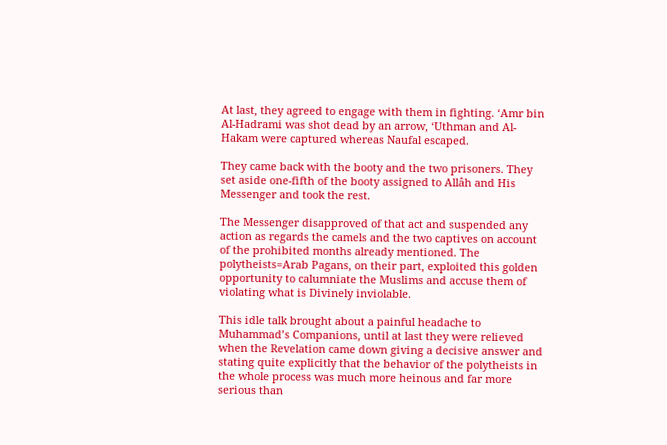At last, they agreed to engage with them in fighting. ‘Amr bin Al-Hadrami was shot dead by an arrow, ‘Uthman and Al-Hakam were captured whereas Naufal escaped.

They came back with the booty and the two prisoners. They set aside one-fifth of the booty assigned to Allâh and His Messenger and took the rest.

The Messenger disapproved of that act and suspended any action as regards the camels and the two captives on account of the prohibited months already mentioned. The polytheists=Arab Pagans, on their part, exploited this golden opportunity to calumniate the Muslims and accuse them of violating what is Divinely inviolable.

This idle talk brought about a painful headache to Muhammad’s Companions, until at last they were relieved when the Revelation came down giving a decisive answer and stating quite explicitly that the behavior of the polytheists in the whole process was much more heinous and far more serious than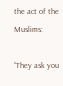the act of the Muslims:

“They ask you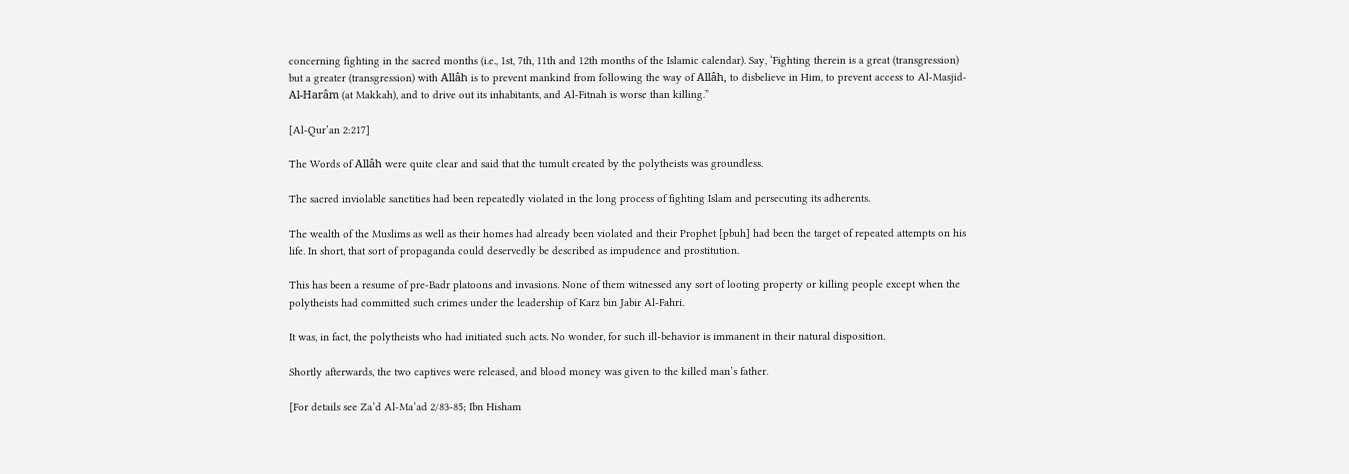concerning fighting in the sacred months (i.e., 1st, 7th, 11th and 12th months of the Islamic calendar). Say, ‘Fighting therein is a great (transgression) but a greater (transgression) with Allâh is to prevent mankind from following the way of Allâh, to disbelieve in Him, to prevent access to Al-Masjid-Al-Harâm (at Makkah), and to drive out its inhabitants, and Al-Fitnah is worse than killing.”

[Al-Qur’an 2:217]

The Words of Allâh were quite clear and said that the tumult created by the polytheists was groundless.

The sacred inviolable sanctities had been repeatedly violated in the long process of fighting Islam and persecuting its adherents.

The wealth of the Muslims as well as their homes had already been violated and their Prophet [pbuh] had been the target of repeated attempts on his life. In short, that sort of propaganda could deservedly be described as impudence and prostitution.

This has been a resume of pre-Badr platoons and invasions. None of them witnessed any sort of looting property or killing people except when the polytheists had committed such crimes under the leadership of Karz bin Jabir Al-Fahri.

It was, in fact, the polytheists who had initiated such acts. No wonder, for such ill-behavior is immanent in their natural disposition.

Shortly afterwards, the two captives were released, and blood money was given to the killed man’s father.

[For details see Za’d Al-Ma’ad 2/83-85; Ibn Hisham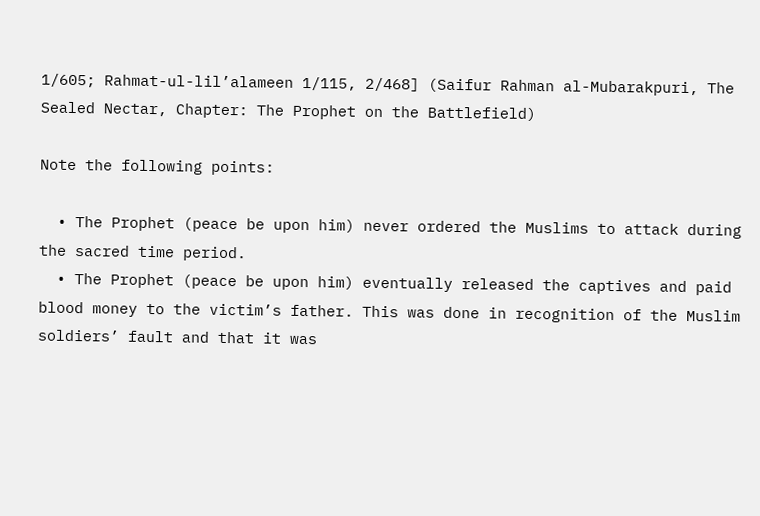1/605; Rahmat-ul-lil’alameen 1/115, 2/468] (Saifur Rahman al-Mubarakpuri, The Sealed Nectar, Chapter: The Prophet on the Battlefield)

Note the following points:

  • The Prophet (peace be upon him) never ordered the Muslims to attack during the sacred time period.
  • The Prophet (peace be upon him) eventually released the captives and paid blood money to the victim’s father. This was done in recognition of the Muslim soldiers’ fault and that it was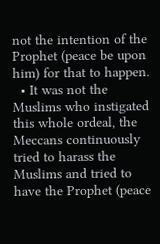not the intention of the Prophet (peace be upon him) for that to happen.
  • It was not the Muslims who instigated this whole ordeal, the Meccans continuously tried to harass the Muslims and tried to have the Prophet (peace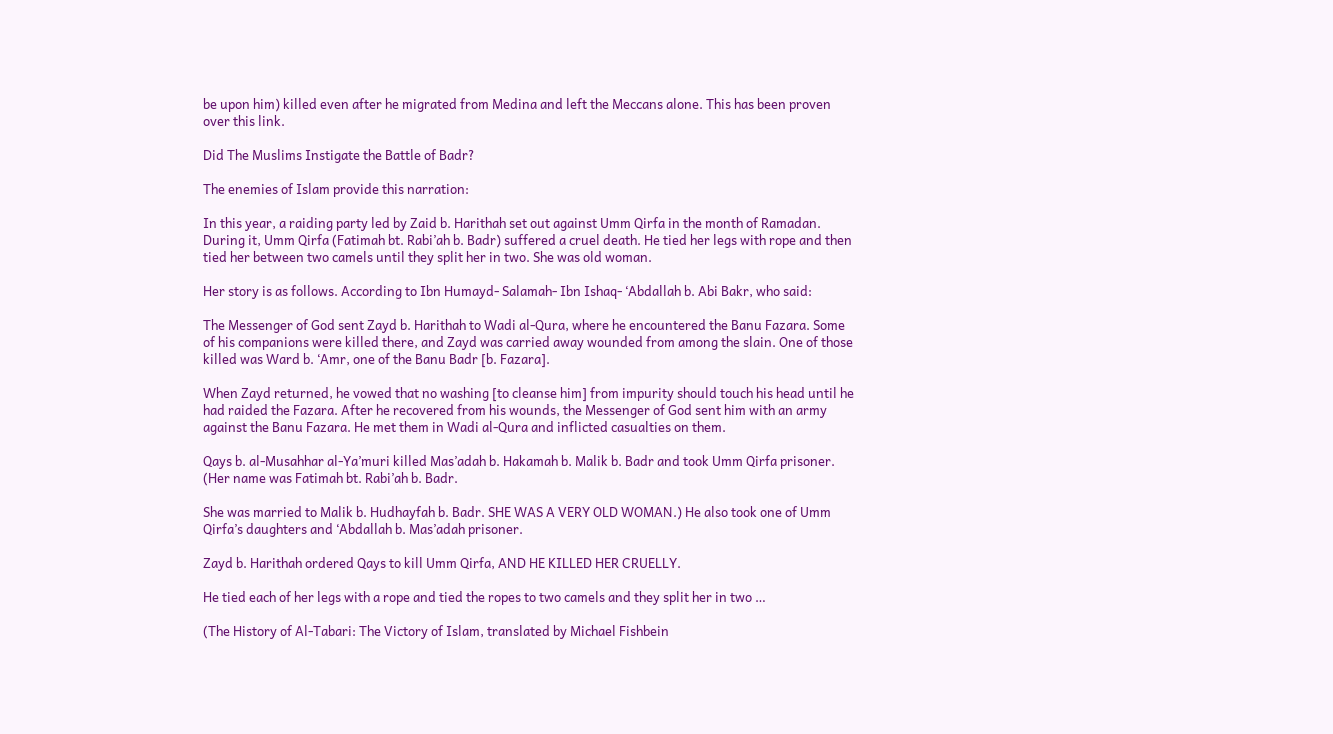be upon him) killed even after he migrated from Medina and left the Meccans alone. This has been proven over this link.

Did The Muslims Instigate the Battle of Badr?

The enemies of Islam provide this narration:

In this year, a raiding party led by Zaid b. Harithah set out against Umm Qirfa in the month of Ramadan. During it, Umm Qirfa (Fatimah bt. Rabi’ah b. Badr) suffered a cruel death. He tied her legs with rope and then tied her between two camels until they split her in two. She was old woman.

Her story is as follows. According to Ibn Humayd- Salamah- Ibn Ishaq- ‘Abdallah b. Abi Bakr, who said:

The Messenger of God sent Zayd b. Harithah to Wadi al-Qura, where he encountered the Banu Fazara. Some of his companions were killed there, and Zayd was carried away wounded from among the slain. One of those killed was Ward b. ‘Amr, one of the Banu Badr [b. Fazara].

When Zayd returned, he vowed that no washing [to cleanse him] from impurity should touch his head until he had raided the Fazara. After he recovered from his wounds, the Messenger of God sent him with an army against the Banu Fazara. He met them in Wadi al-Qura and inflicted casualties on them.

Qays b. al-Musahhar al-Ya’muri killed Mas’adah b. Hakamah b. Malik b. Badr and took Umm Qirfa prisoner. (Her name was Fatimah bt. Rabi’ah b. Badr.

She was married to Malik b. Hudhayfah b. Badr. SHE WAS A VERY OLD WOMAN.) He also took one of Umm Qirfa’s daughters and ‘Abdallah b. Mas’adah prisoner.

Zayd b. Harithah ordered Qays to kill Umm Qirfa, AND HE KILLED HER CRUELLY.

He tied each of her legs with a rope and tied the ropes to two camels and they split her in two …

(The History of Al-Tabari: The Victory of Islam, translated by Michael Fishbein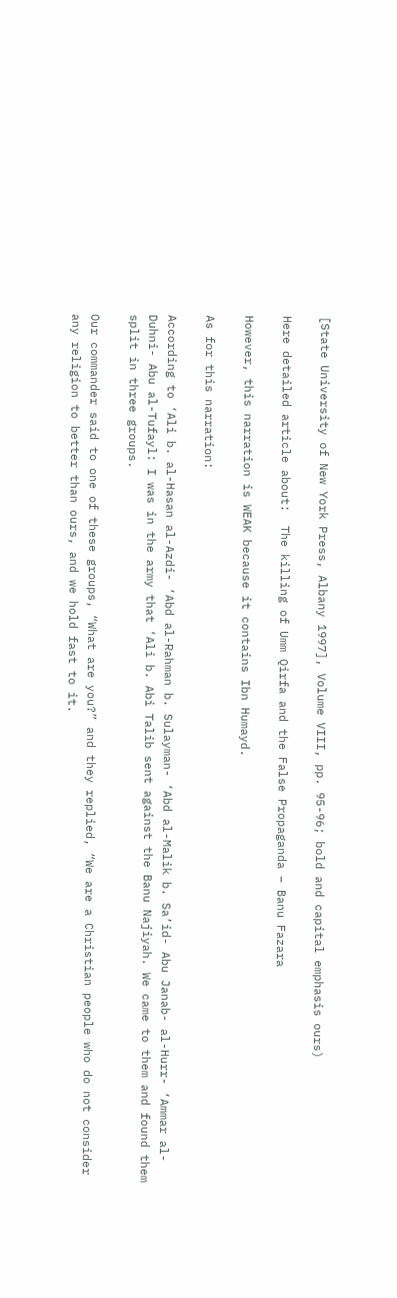[State University of New York Press, Albany 1997], Volume VIII, pp. 95-96; bold and capital emphasis ours)

Here detailed article about:  The killing of Umm Qirfa and the False Propaganda – Banu Fazara

However, this narration is WEAK because it contains Ibn Humayd.

As for this narration:

According to ‘Ali b. al-Hasan al-Azdi- ‘Abd al-Rahman b. Sulayman- ‘Abd al-Malik b. Sa’id- Abu Janab- al-Hurr- ‘Ammar al-Duhni- Abu al-Tufayl: I was in the army that ‘Ali b. Abi Talib sent against the Banu Najiyah. We came to them and found them split in three groups.

Our commander said to one of these groups, “What are you?” and they replied, “We are a Christian people who do not consider any religion to better than ours, and we hold fast to it.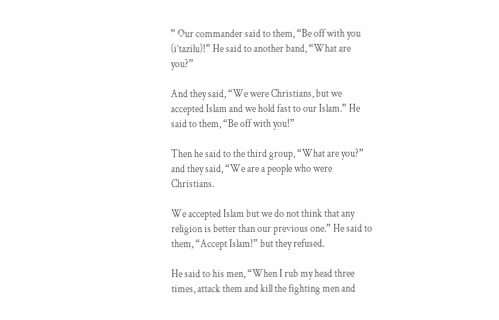” Our commander said to them, “Be off with you (i’tazilu)!” He said to another band, “What are you?”

And they said, “We were Christians, but we accepted Islam and we hold fast to our Islam.” He said to them, “Be off with you!”

Then he said to the third group, “What are you?” and they said, “We are a people who were Christians.

We accepted Islam but we do not think that any religion is better than our previous one.” He said to them, “Accept Islam!” but they refused.

He said to his men, “When I rub my head three times, attack them and kill the fighting men and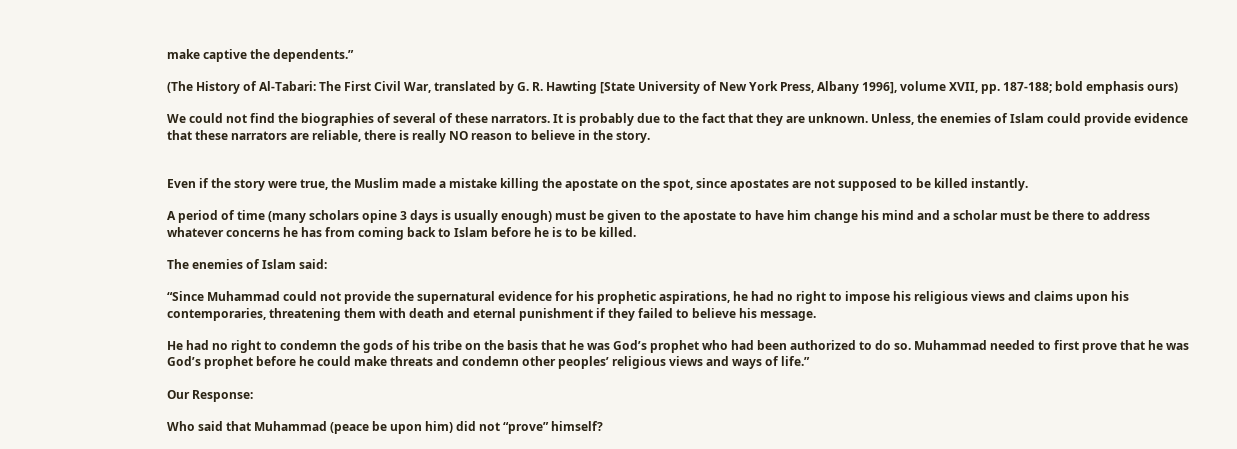make captive the dependents.”

(The History of Al-Tabari: The First Civil War, translated by G. R. Hawting [State University of New York Press, Albany 1996], volume XVII, pp. 187-188; bold emphasis ours)

We could not find the biographies of several of these narrators. It is probably due to the fact that they are unknown. Unless, the enemies of Islam could provide evidence that these narrators are reliable, there is really NO reason to believe in the story.


Even if the story were true, the Muslim made a mistake killing the apostate on the spot, since apostates are not supposed to be killed instantly.

A period of time (many scholars opine 3 days is usually enough) must be given to the apostate to have him change his mind and a scholar must be there to address whatever concerns he has from coming back to Islam before he is to be killed.

The enemies of Islam said:

“Since Muhammad could not provide the supernatural evidence for his prophetic aspirations, he had no right to impose his religious views and claims upon his contemporaries, threatening them with death and eternal punishment if they failed to believe his message.

He had no right to condemn the gods of his tribe on the basis that he was God’s prophet who had been authorized to do so. Muhammad needed to first prove that he was God’s prophet before he could make threats and condemn other peoples’ religious views and ways of life.”

Our Response:

Who said that Muhammad (peace be upon him) did not “prove” himself?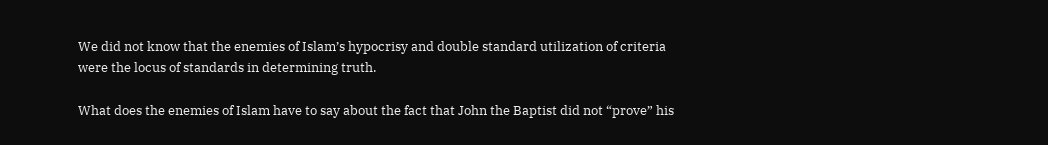We did not know that the enemies of Islam’s hypocrisy and double standard utilization of criteria were the locus of standards in determining truth.

What does the enemies of Islam have to say about the fact that John the Baptist did not “prove” his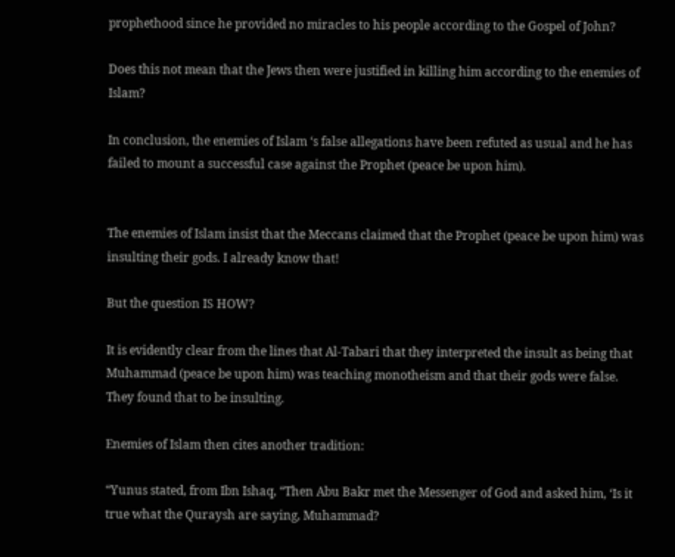prophethood since he provided no miracles to his people according to the Gospel of John?

Does this not mean that the Jews then were justified in killing him according to the enemies of Islam?

In conclusion, the enemies of Islam ‘s false allegations have been refuted as usual and he has failed to mount a successful case against the Prophet (peace be upon him).


The enemies of Islam insist that the Meccans claimed that the Prophet (peace be upon him) was insulting their gods. I already know that!

But the question IS HOW?

It is evidently clear from the lines that Al-Tabari that they interpreted the insult as being that Muhammad (peace be upon him) was teaching monotheism and that their gods were false. They found that to be insulting.

Enemies of Islam then cites another tradition:

“Yunus stated, from Ibn Ishaq, “Then Abu Bakr met the Messenger of God and asked him, ‘Is it true what the Quraysh are saying, Muhammad?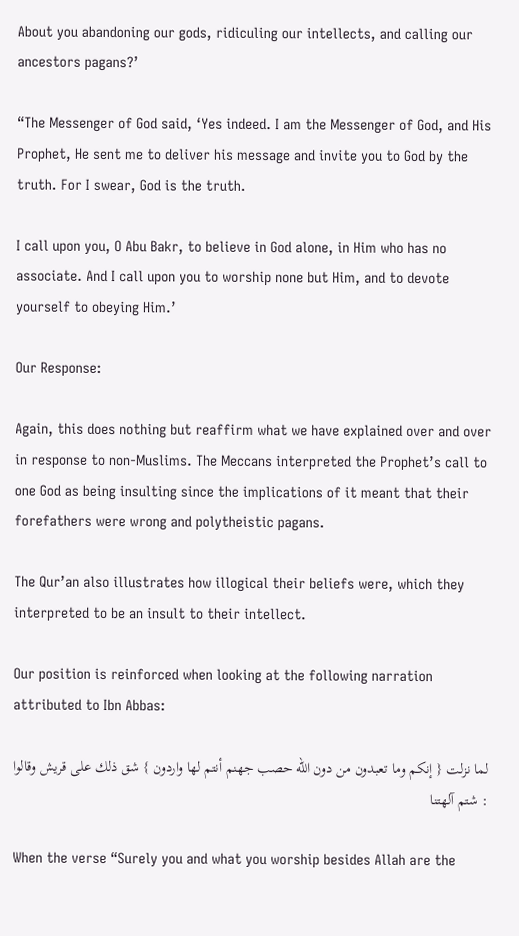About you abandoning our gods, ridiculing our intellects, and calling our ancestors pagans?’

“The Messenger of God said, ‘Yes indeed. I am the Messenger of God, and His Prophet, He sent me to deliver his message and invite you to God by the truth. For I swear, God is the truth.

I call upon you, O Abu Bakr, to believe in God alone, in Him who has no associate. And I call upon you to worship none but Him, and to devote yourself to obeying Him.’

Our Response:

Again, this does nothing but reaffirm what we have explained over and over in response to non-Muslims. The Meccans interpreted the Prophet’s call to one God as being insulting since the implications of it meant that their forefathers were wrong and polytheistic pagans.

The Qur’an also illustrates how illogical their beliefs were, which they interpreted to be an insult to their intellect.

Our position is reinforced when looking at the following narration attributed to Ibn Abbas:

لما نزلت { إنكم وما تعبدون من دون الله حصب جهنم أنتم لها واردون } شق ذلك على قريش وقالوا : شتم آلهتنا

When the verse “Surely you and what you worship besides Allah are the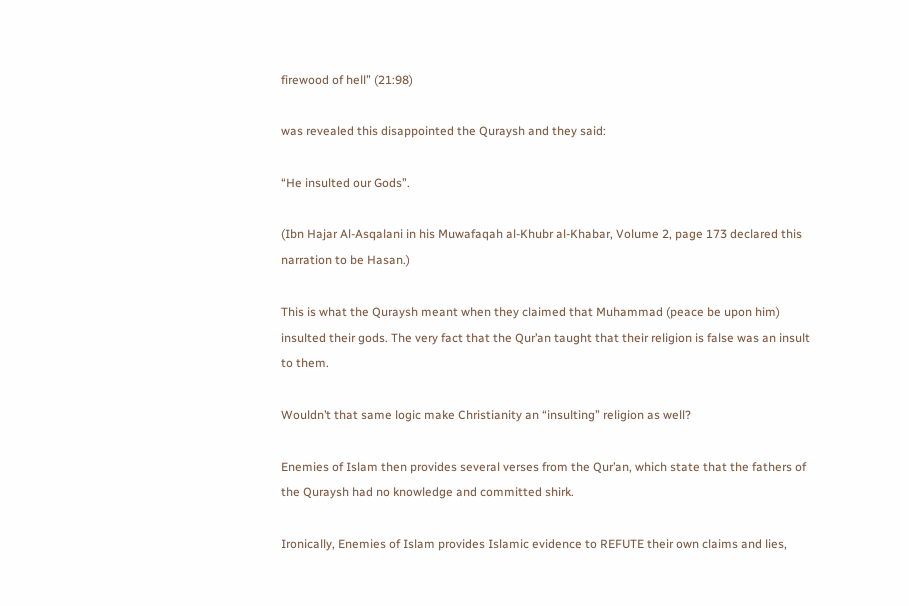firewood of hell” (21:98)

was revealed this disappointed the Quraysh and they said:

“He insulted our Gods”.

(Ibn Hajar Al-Asqalani in his Muwafaqah al-Khubr al-Khabar, Volume 2, page 173 declared this narration to be Hasan.)

This is what the Quraysh meant when they claimed that Muhammad (peace be upon him) insulted their gods. The very fact that the Qur’an taught that their religion is false was an insult to them.

Wouldn’t that same logic make Christianity an “insulting” religion as well?

Enemies of Islam then provides several verses from the Qur’an, which state that the fathers of the Quraysh had no knowledge and committed shirk.

Ironically, Enemies of Islam provides Islamic evidence to REFUTE their own claims and lies,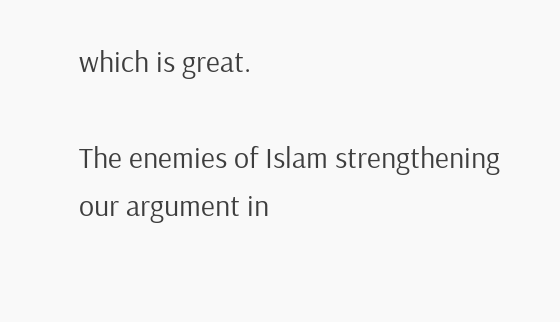which is great.

The enemies of Islam strengthening our argument in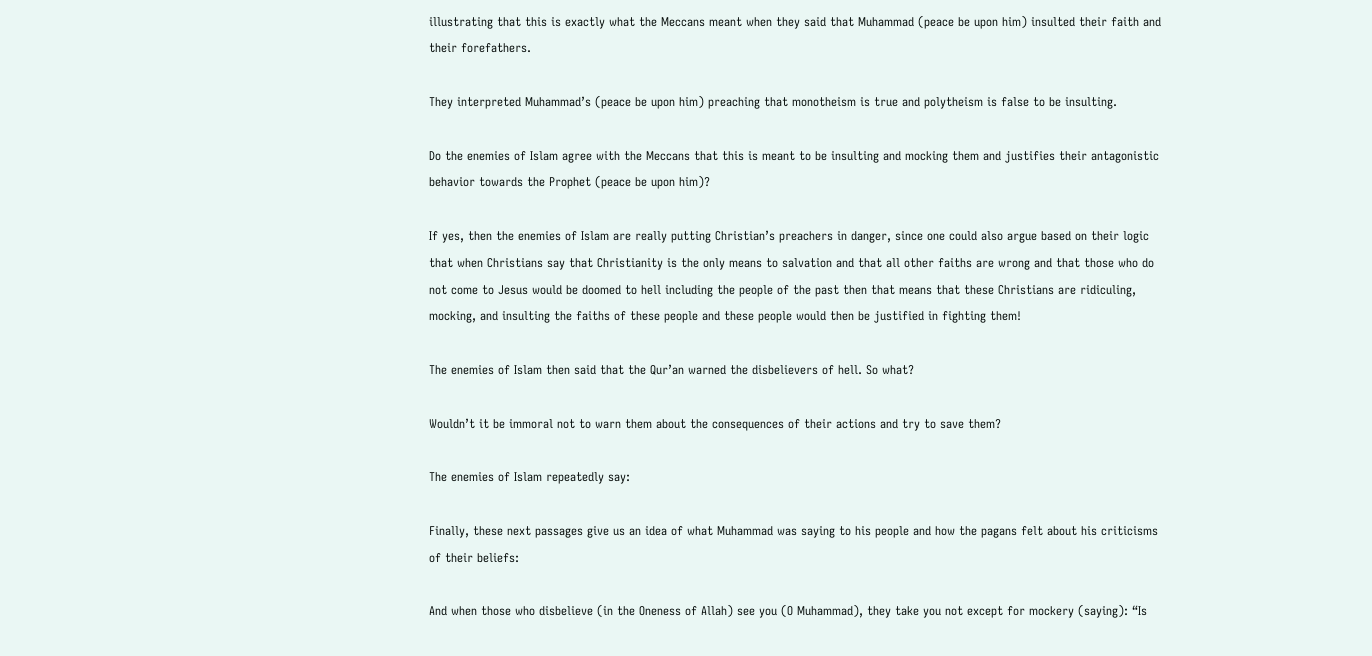illustrating that this is exactly what the Meccans meant when they said that Muhammad (peace be upon him) insulted their faith and their forefathers.

They interpreted Muhammad’s (peace be upon him) preaching that monotheism is true and polytheism is false to be insulting.

Do the enemies of Islam agree with the Meccans that this is meant to be insulting and mocking them and justifies their antagonistic behavior towards the Prophet (peace be upon him)?

If yes, then the enemies of Islam are really putting Christian’s preachers in danger, since one could also argue based on their logic that when Christians say that Christianity is the only means to salvation and that all other faiths are wrong and that those who do not come to Jesus would be doomed to hell including the people of the past then that means that these Christians are ridiculing, mocking, and insulting the faiths of these people and these people would then be justified in fighting them!

The enemies of Islam then said that the Qur’an warned the disbelievers of hell. So what?

Wouldn’t it be immoral not to warn them about the consequences of their actions and try to save them?

The enemies of Islam repeatedly say:

Finally, these next passages give us an idea of what Muhammad was saying to his people and how the pagans felt about his criticisms of their beliefs:

And when those who disbelieve (in the Oneness of Allah) see you (O Muhammad), they take you not except for mockery (saying): “Is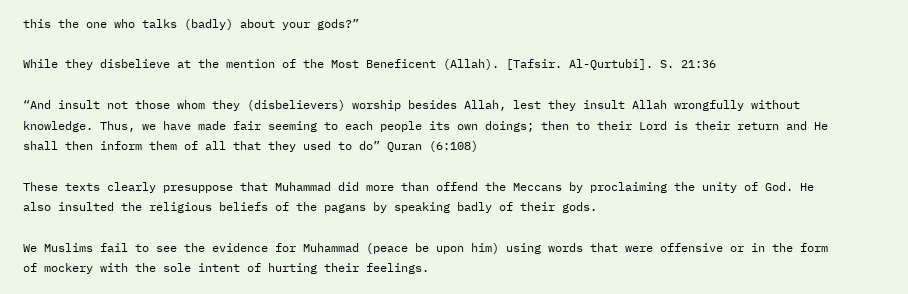this the one who talks (badly) about your gods?”

While they disbelieve at the mention of the Most Beneficent (Allah). [Tafsir. Al-Qurtubi]. S. 21:36

“And insult not those whom they (disbelievers) worship besides Allah, lest they insult Allah wrongfully without knowledge. Thus, we have made fair seeming to each people its own doings; then to their Lord is their return and He shall then inform them of all that they used to do” Quran (6:108)

These texts clearly presuppose that Muhammad did more than offend the Meccans by proclaiming the unity of God. He also insulted the religious beliefs of the pagans by speaking badly of their gods.

We Muslims fail to see the evidence for Muhammad (peace be upon him) using words that were offensive or in the form of mockery with the sole intent of hurting their feelings.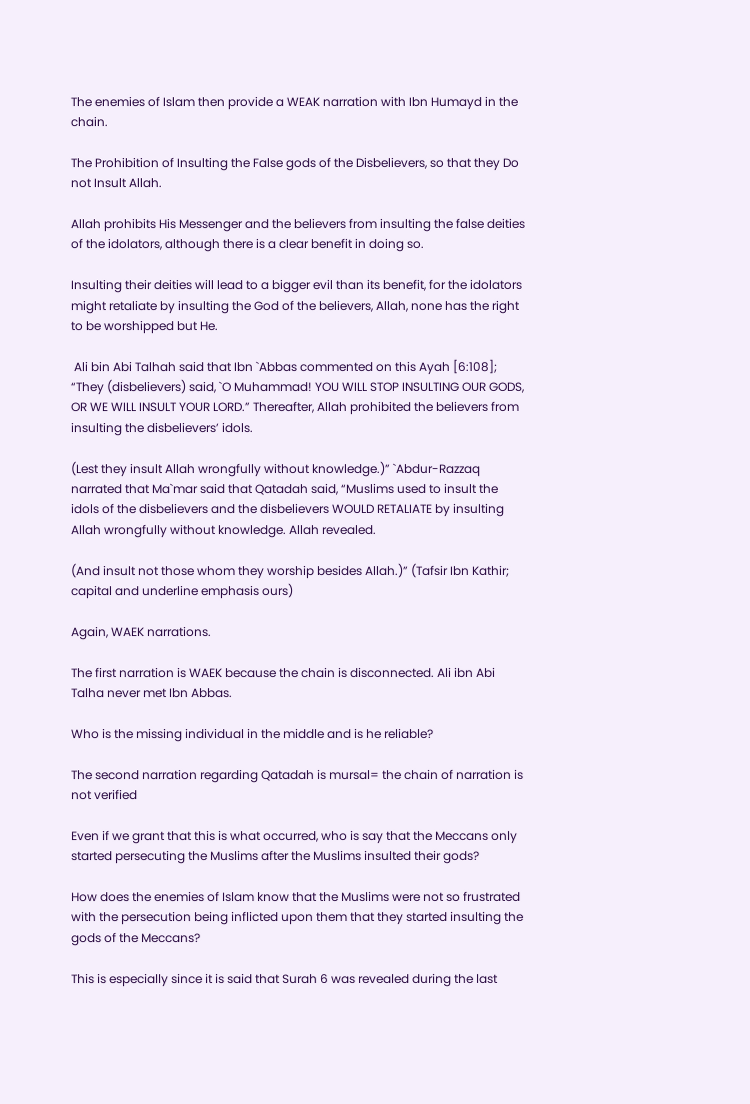The enemies of Islam then provide a WEAK narration with Ibn Humayd in the chain.

The Prohibition of Insulting the False gods of the Disbelievers, so that they Do not Insult Allah.

Allah prohibits His Messenger and the believers from insulting the false deities of the idolators, although there is a clear benefit in doing so.

Insulting their deities will lead to a bigger evil than its benefit, for the idolators might retaliate by insulting the God of the believers, Allah, none has the right to be worshipped but He.

 Ali bin Abi Talhah said that Ibn `Abbas commented on this Ayah [6:108]; “They (disbelievers) said, `O Muhammad! YOU WILL STOP INSULTING OUR GODS, OR WE WILL INSULT YOUR LORD.” Thereafter, Allah prohibited the believers from insulting the disbelievers’ idols.

(Lest they insult Allah wrongfully without knowledge.)” `Abdur-Razzaq narrated that Ma`mar said that Qatadah said, “Muslims used to insult the idols of the disbelievers and the disbelievers WOULD RETALIATE by insulting Allah wrongfully without knowledge. Allah revealed.

(And insult not those whom they worship besides Allah.)” (Tafsir Ibn Kathir; capital and underline emphasis ours)

Again, WAEK narrations.

The first narration is WAEK because the chain is disconnected. Ali ibn Abi Talha never met Ibn Abbas.

Who is the missing individual in the middle and is he reliable?

The second narration regarding Qatadah is mursal= the chain of narration is not verified

Even if we grant that this is what occurred, who is say that the Meccans only started persecuting the Muslims after the Muslims insulted their gods?

How does the enemies of Islam know that the Muslims were not so frustrated with the persecution being inflicted upon them that they started insulting the gods of the Meccans?

This is especially since it is said that Surah 6 was revealed during the last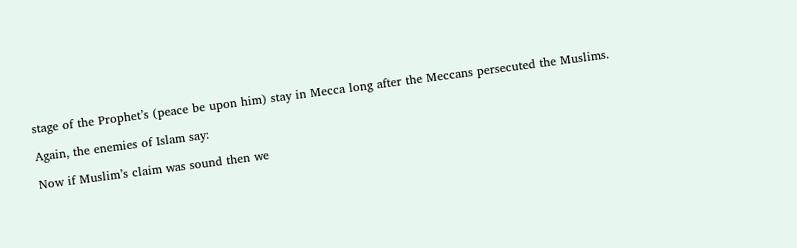stage of the Prophet’s (peace be upon him) stay in Mecca long after the Meccans persecuted the Muslims.

Again, the enemies of Islam say:

Now if Muslim’s claim was sound then we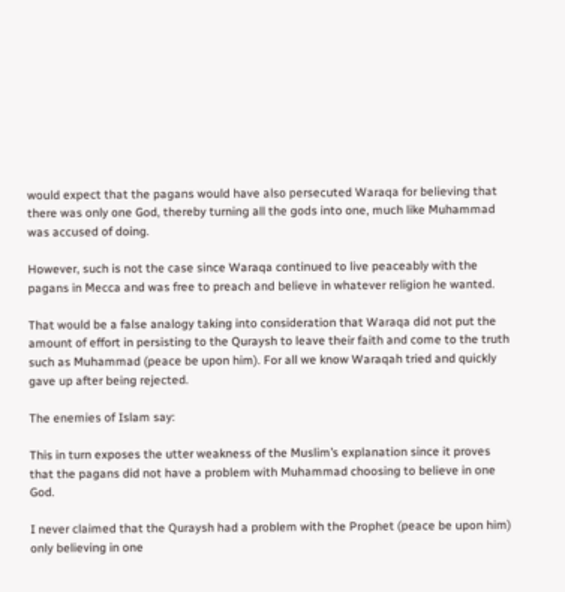would expect that the pagans would have also persecuted Waraqa for believing that there was only one God, thereby turning all the gods into one, much like Muhammad was accused of doing.

However, such is not the case since Waraqa continued to live peaceably with the pagans in Mecca and was free to preach and believe in whatever religion he wanted.

That would be a false analogy taking into consideration that Waraqa did not put the amount of effort in persisting to the Quraysh to leave their faith and come to the truth such as Muhammad (peace be upon him). For all we know Waraqah tried and quickly gave up after being rejected.

The enemies of Islam say:

This in turn exposes the utter weakness of the Muslim’s explanation since it proves that the pagans did not have a problem with Muhammad choosing to believe in one God.

I never claimed that the Quraysh had a problem with the Prophet (peace be upon him) only believing in one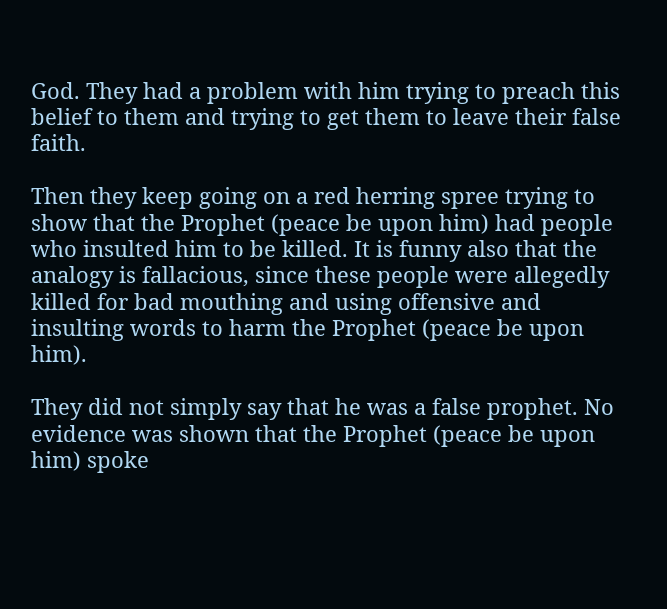God. They had a problem with him trying to preach this belief to them and trying to get them to leave their false faith.

Then they keep going on a red herring spree trying to show that the Prophet (peace be upon him) had people who insulted him to be killed. It is funny also that the analogy is fallacious, since these people were allegedly killed for bad mouthing and using offensive and insulting words to harm the Prophet (peace be upon him).

They did not simply say that he was a false prophet. No evidence was shown that the Prophet (peace be upon him) spoke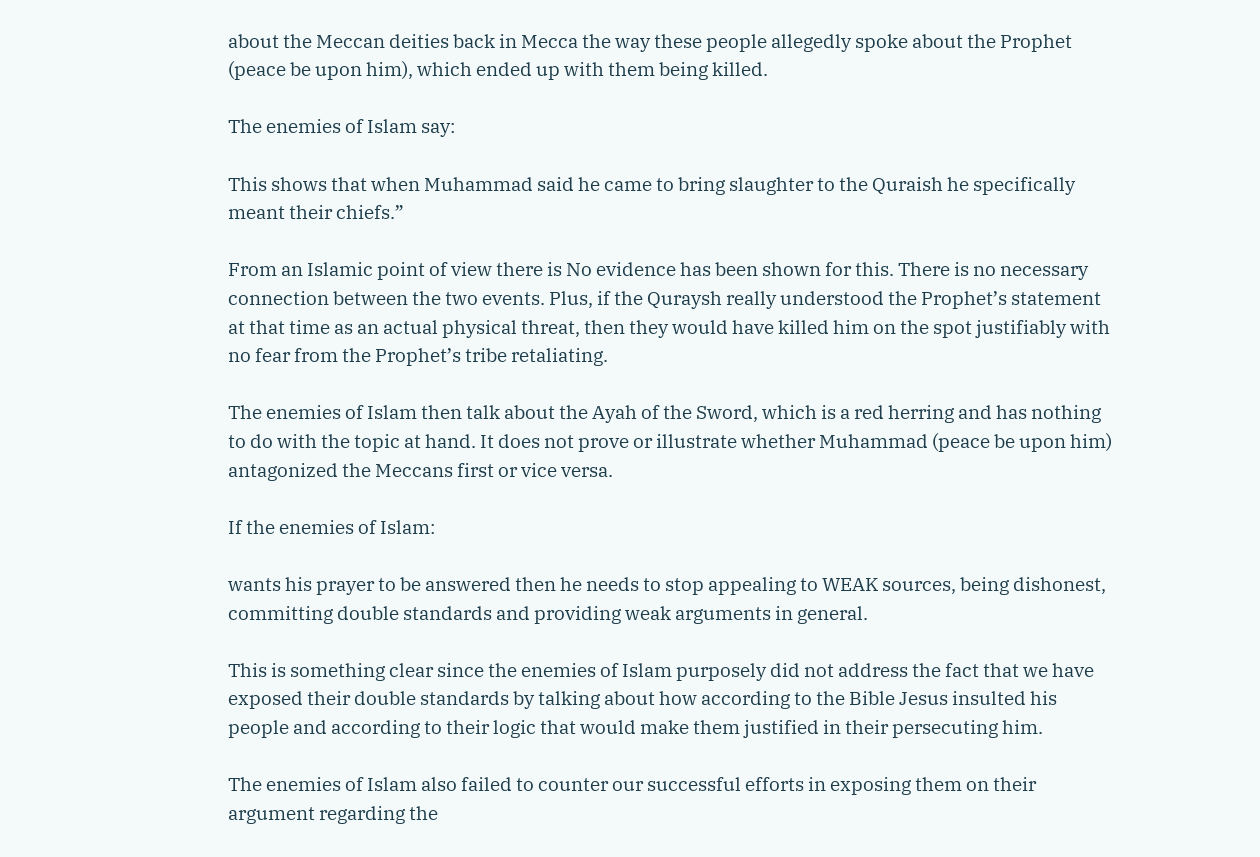about the Meccan deities back in Mecca the way these people allegedly spoke about the Prophet (peace be upon him), which ended up with them being killed.

The enemies of Islam say:

This shows that when Muhammad said he came to bring slaughter to the Quraish he specifically meant their chiefs.”

From an Islamic point of view there is No evidence has been shown for this. There is no necessary connection between the two events. Plus, if the Quraysh really understood the Prophet’s statement at that time as an actual physical threat, then they would have killed him on the spot justifiably with no fear from the Prophet’s tribe retaliating.

The enemies of Islam then talk about the Ayah of the Sword, which is a red herring and has nothing to do with the topic at hand. It does not prove or illustrate whether Muhammad (peace be upon him) antagonized the Meccans first or vice versa.

If the enemies of Islam:

wants his prayer to be answered then he needs to stop appealing to WEAK sources, being dishonest, committing double standards and providing weak arguments in general.

This is something clear since the enemies of Islam purposely did not address the fact that we have exposed their double standards by talking about how according to the Bible Jesus insulted his people and according to their logic that would make them justified in their persecuting him.

The enemies of Islam also failed to counter our successful efforts in exposing them on their argument regarding the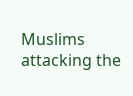Muslims attacking the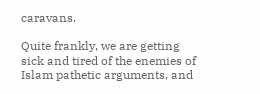caravans.

Quite frankly, we are getting sick and tired of the enemies of Islam pathetic arguments, and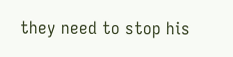they need to stop his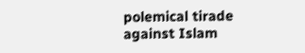polemical tirade against Islam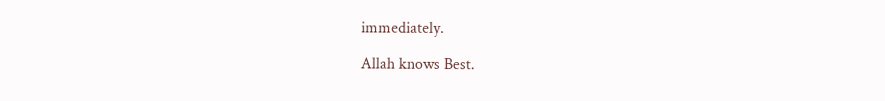immediately.

Allah knows Best.